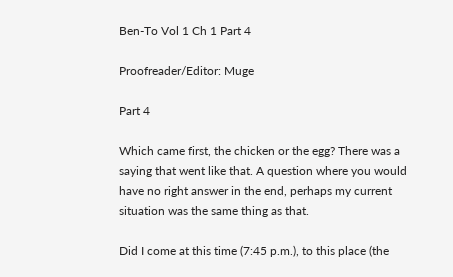Ben-To Vol 1 Ch 1 Part 4

Proofreader/Editor: Muge

Part 4

Which came first, the chicken or the egg? There was a saying that went like that. A question where you would have no right answer in the end, perhaps my current situation was the same thing as that.

Did I come at this time (7:45 p.m.), to this place (the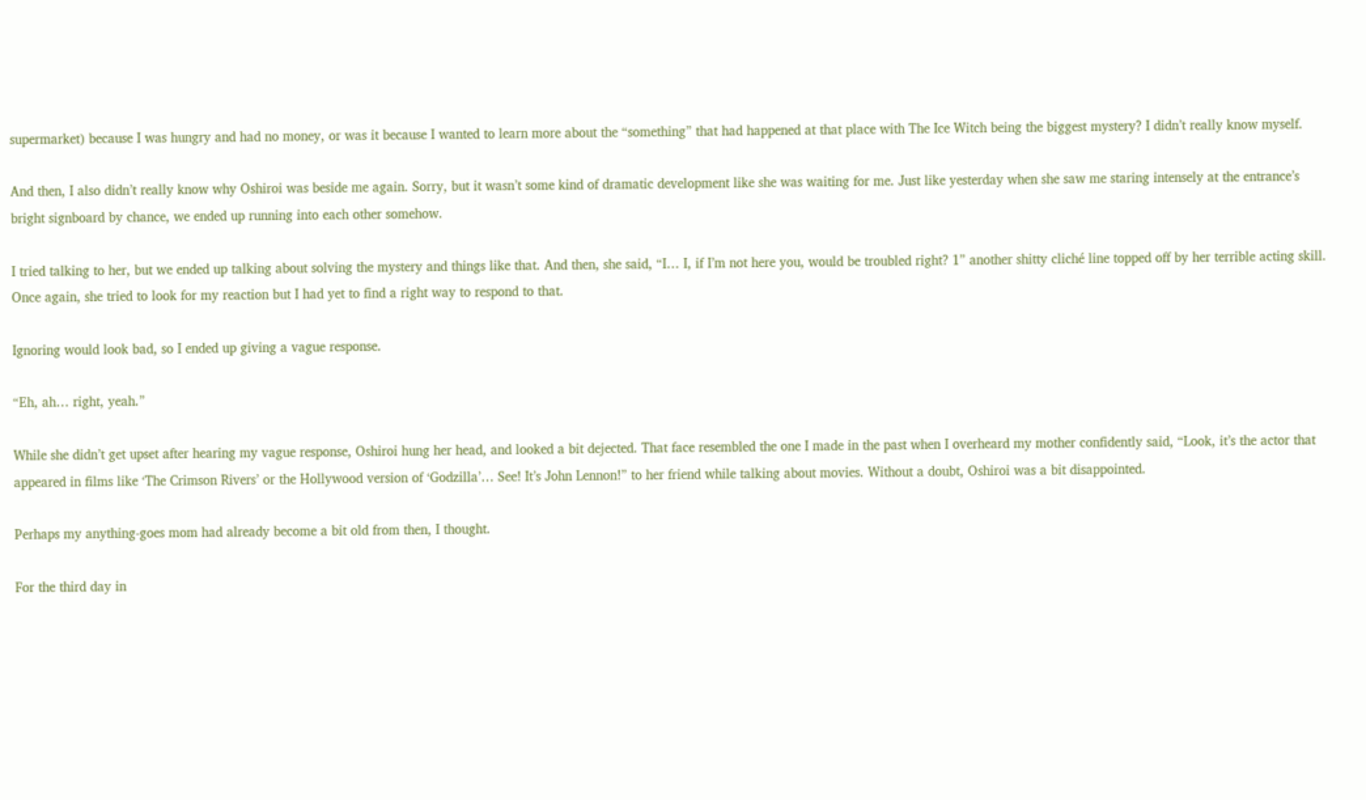supermarket) because I was hungry and had no money, or was it because I wanted to learn more about the “something” that had happened at that place with The Ice Witch being the biggest mystery? I didn’t really know myself.

And then, I also didn’t really know why Oshiroi was beside me again. Sorry, but it wasn’t some kind of dramatic development like she was waiting for me. Just like yesterday when she saw me staring intensely at the entrance’s bright signboard by chance, we ended up running into each other somehow.

I tried talking to her, but we ended up talking about solving the mystery and things like that. And then, she said, “I… I, if I’m not here you, would be troubled right? 1” another shitty cliché line topped off by her terrible acting skill. Once again, she tried to look for my reaction but I had yet to find a right way to respond to that.

Ignoring would look bad, so I ended up giving a vague response.

“Eh, ah… right, yeah.”

While she didn’t get upset after hearing my vague response, Oshiroi hung her head, and looked a bit dejected. That face resembled the one I made in the past when I overheard my mother confidently said, “Look, it’s the actor that appeared in films like ‘The Crimson Rivers’ or the Hollywood version of ‘Godzilla’… See! It’s John Lennon!” to her friend while talking about movies. Without a doubt, Oshiroi was a bit disappointed.

Perhaps my anything-goes mom had already become a bit old from then, I thought.

For the third day in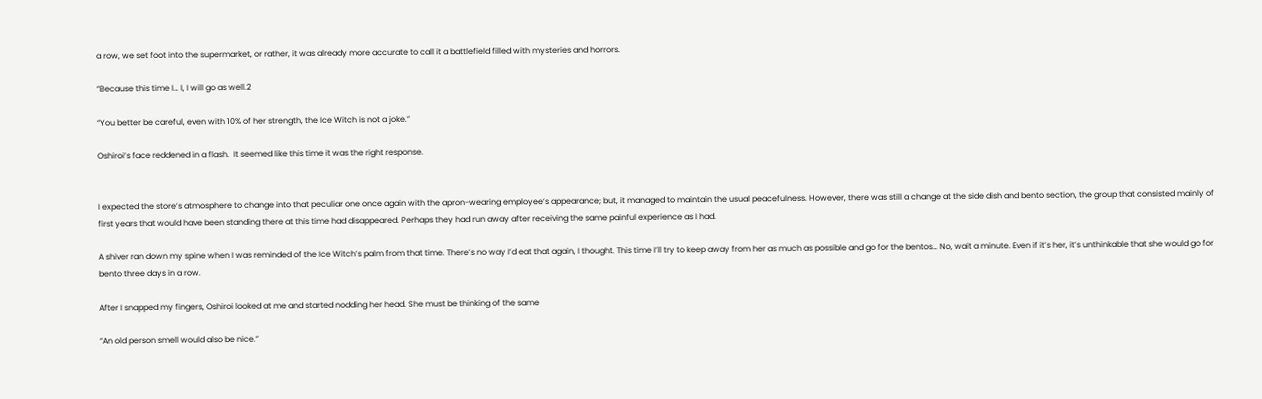a row, we set foot into the supermarket, or rather, it was already more accurate to call it a battlefield filled with mysteries and horrors.

“Because this time I… I, I will go as well.2

“You better be careful, even with 10% of her strength, the Ice Witch is not a joke.”

Oshiroi’s face reddened in a flash.  It seemed like this time it was the right response.


I expected the store’s atmosphere to change into that peculiar one once again with the apron-wearing employee’s appearance; but, it managed to maintain the usual peacefulness. However, there was still a change at the side dish and bento section, the group that consisted mainly of first years that would have been standing there at this time had disappeared. Perhaps they had run away after receiving the same painful experience as I had.

A shiver ran down my spine when I was reminded of the Ice Witch’s palm from that time. There’s no way I’d eat that again, I thought. This time I’ll try to keep away from her as much as possible and go for the bentos… No, wait a minute. Even if it’s her, it’s unthinkable that she would go for bento three days in a row.

After I snapped my fingers, Oshiroi looked at me and started nodding her head. She must be thinking of the same

“An old person smell would also be nice.”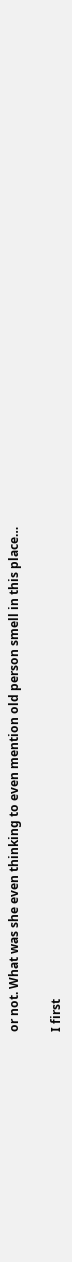or not. What was she even thinking to even mention old person smell in this place…

I first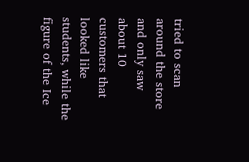tried to scan around the store and only saw about 10 customers that looked like students, while the figure of the Ice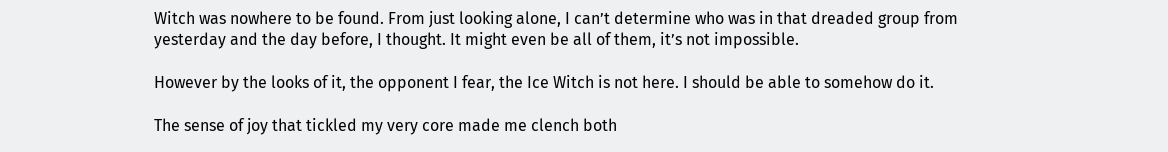Witch was nowhere to be found. From just looking alone, I can’t determine who was in that dreaded group from yesterday and the day before, I thought. It might even be all of them, it’s not impossible.

However by the looks of it, the opponent I fear, the Ice Witch is not here. I should be able to somehow do it.

The sense of joy that tickled my very core made me clench both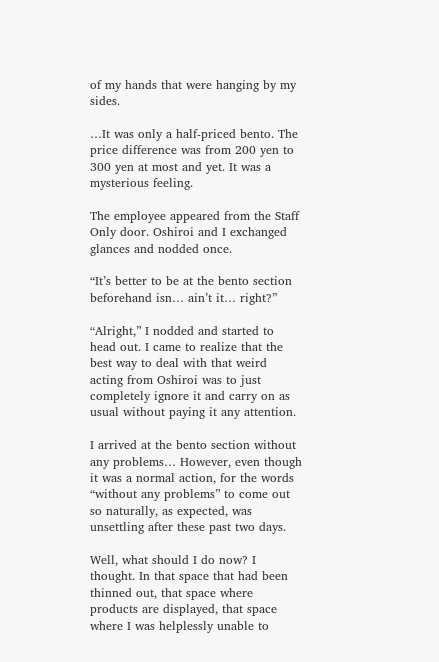of my hands that were hanging by my sides.

…It was only a half-priced bento. The price difference was from 200 yen to 300 yen at most and yet. It was a mysterious feeling.

The employee appeared from the Staff Only door. Oshiroi and I exchanged glances and nodded once.

“It’s better to be at the bento section beforehand isn… ain’t it… right?”

“Alright,” I nodded and started to head out. I came to realize that the best way to deal with that weird acting from Oshiroi was to just completely ignore it and carry on as usual without paying it any attention.

I arrived at the bento section without any problems… However, even though it was a normal action, for the words “without any problems” to come out so naturally, as expected, was unsettling after these past two days.

Well, what should I do now? I thought. In that space that had been thinned out, that space where products are displayed, that space where I was helplessly unable to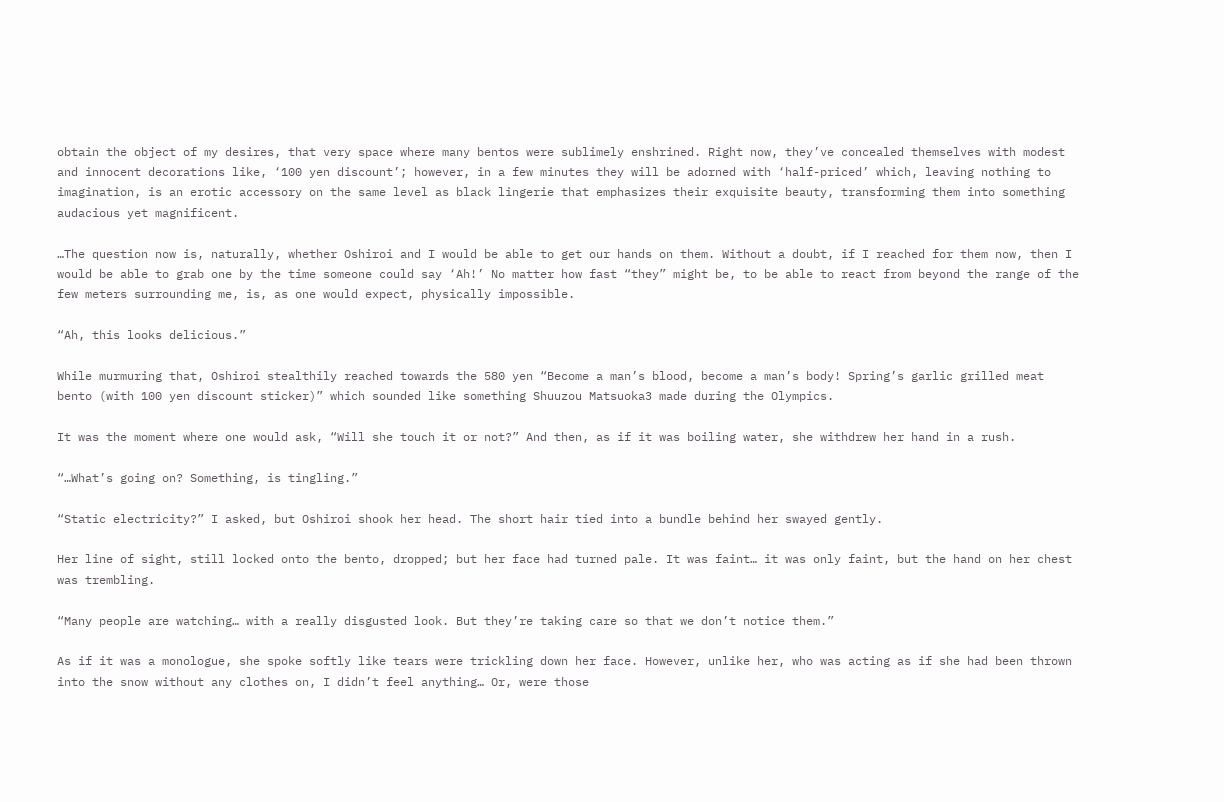obtain the object of my desires, that very space where many bentos were sublimely enshrined. Right now, they’ve concealed themselves with modest and innocent decorations like, ‘100 yen discount’; however, in a few minutes they will be adorned with ‘half-priced’ which, leaving nothing to imagination, is an erotic accessory on the same level as black lingerie that emphasizes their exquisite beauty, transforming them into something audacious yet magnificent.

…The question now is, naturally, whether Oshiroi and I would be able to get our hands on them. Without a doubt, if I reached for them now, then I would be able to grab one by the time someone could say ‘Ah!’ No matter how fast “they” might be, to be able to react from beyond the range of the few meters surrounding me, is, as one would expect, physically impossible.

“Ah, this looks delicious.”

While murmuring that, Oshiroi stealthily reached towards the 580 yen “Become a man’s blood, become a man’s body! Spring’s garlic grilled meat bento (with 100 yen discount sticker)” which sounded like something Shuuzou Matsuoka3 made during the Olympics.

It was the moment where one would ask, “Will she touch it or not?” And then, as if it was boiling water, she withdrew her hand in a rush.

“…What’s going on? Something, is tingling.”

“Static electricity?” I asked, but Oshiroi shook her head. The short hair tied into a bundle behind her swayed gently.

Her line of sight, still locked onto the bento, dropped; but her face had turned pale. It was faint… it was only faint, but the hand on her chest was trembling.

“Many people are watching… with a really disgusted look. But they’re taking care so that we don’t notice them.”

As if it was a monologue, she spoke softly like tears were trickling down her face. However, unlike her, who was acting as if she had been thrown into the snow without any clothes on, I didn’t feel anything… Or, were those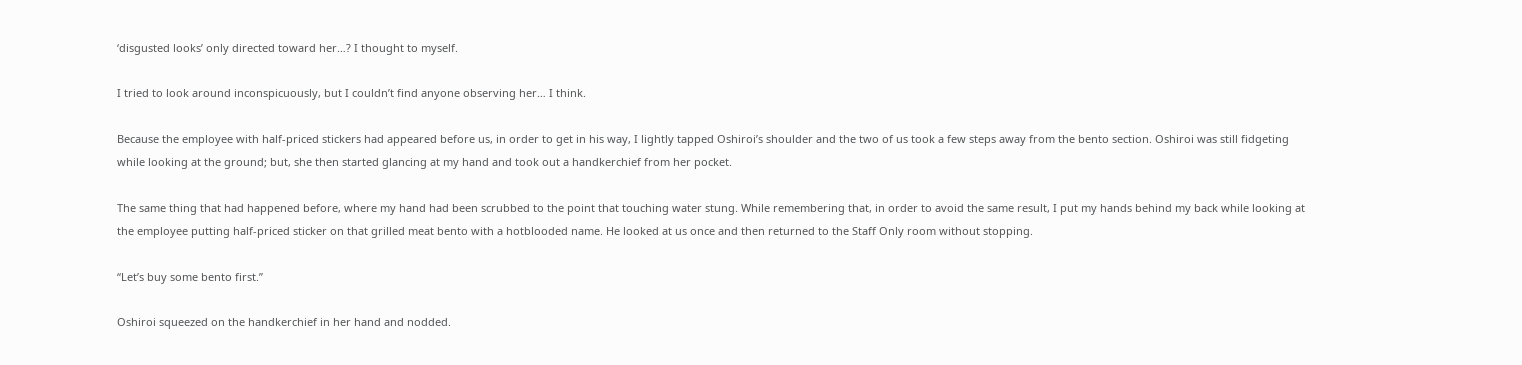‘disgusted looks’ only directed toward her…? I thought to myself.

I tried to look around inconspicuously, but I couldn’t find anyone observing her… I think.

Because the employee with half-priced stickers had appeared before us, in order to get in his way, I lightly tapped Oshiroi’s shoulder and the two of us took a few steps away from the bento section. Oshiroi was still fidgeting while looking at the ground; but, she then started glancing at my hand and took out a handkerchief from her pocket.

The same thing that had happened before, where my hand had been scrubbed to the point that touching water stung. While remembering that, in order to avoid the same result, I put my hands behind my back while looking at the employee putting half-priced sticker on that grilled meat bento with a hotblooded name. He looked at us once and then returned to the Staff Only room without stopping.

“Let’s buy some bento first.”

Oshiroi squeezed on the handkerchief in her hand and nodded.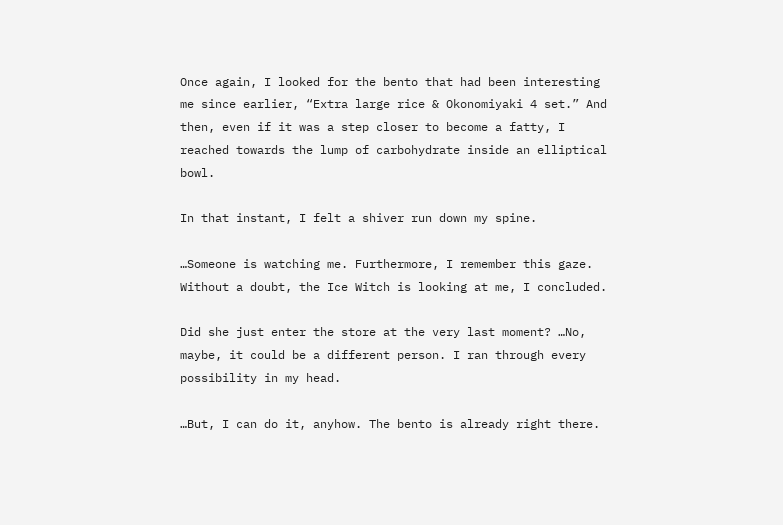Once again, I looked for the bento that had been interesting me since earlier, “Extra large rice & Okonomiyaki 4 set.” And then, even if it was a step closer to become a fatty, I reached towards the lump of carbohydrate inside an elliptical bowl.

In that instant, I felt a shiver run down my spine.

…Someone is watching me. Furthermore, I remember this gaze. Without a doubt, the Ice Witch is looking at me, I concluded.

Did she just enter the store at the very last moment? …No, maybe, it could be a different person. I ran through every possibility in my head.

…But, I can do it, anyhow. The bento is already right there.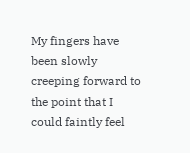My fingers have been slowly creeping forward to the point that I could faintly feel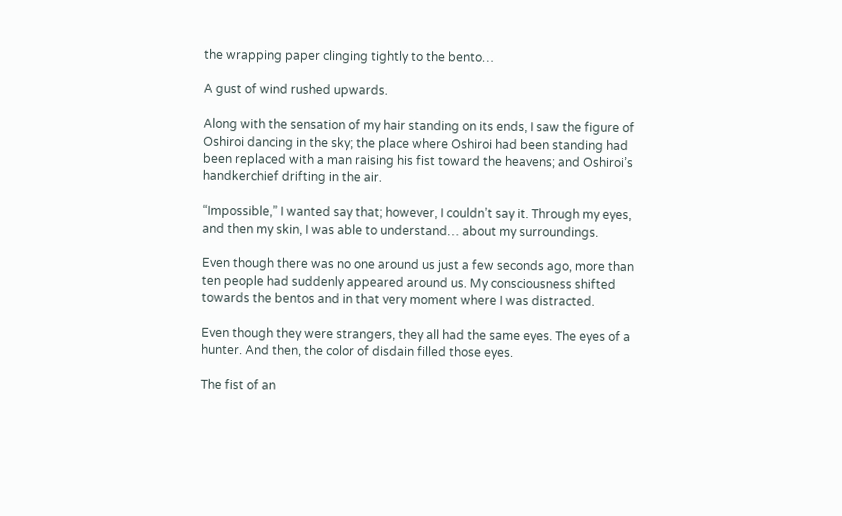the wrapping paper clinging tightly to the bento…

A gust of wind rushed upwards.

Along with the sensation of my hair standing on its ends, I saw the figure of Oshiroi dancing in the sky; the place where Oshiroi had been standing had been replaced with a man raising his fist toward the heavens; and Oshiroi’s handkerchief drifting in the air.

“Impossible,” I wanted say that; however, I couldn’t say it. Through my eyes, and then my skin, I was able to understand… about my surroundings.

Even though there was no one around us just a few seconds ago, more than ten people had suddenly appeared around us. My consciousness shifted towards the bentos and in that very moment where I was distracted.

Even though they were strangers, they all had the same eyes. The eyes of a hunter. And then, the color of disdain filled those eyes.

The fist of an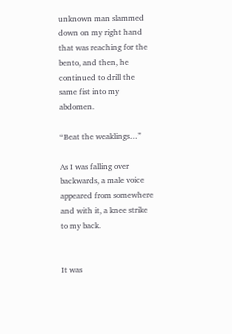unknown man slammed down on my right hand that was reaching for the bento, and then, he continued to drill the same fist into my abdomen.

“Beat the weaklings…”

As I was falling over backwards, a male voice appeared from somewhere and with it, a knee strike to my back.


It was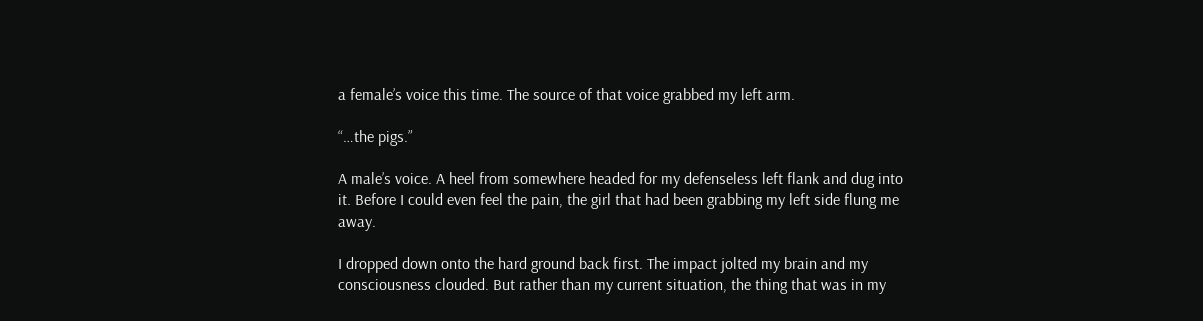a female’s voice this time. The source of that voice grabbed my left arm.

“…the pigs.”

A male’s voice. A heel from somewhere headed for my defenseless left flank and dug into it. Before I could even feel the pain, the girl that had been grabbing my left side flung me away.

I dropped down onto the hard ground back first. The impact jolted my brain and my consciousness clouded. But rather than my current situation, the thing that was in my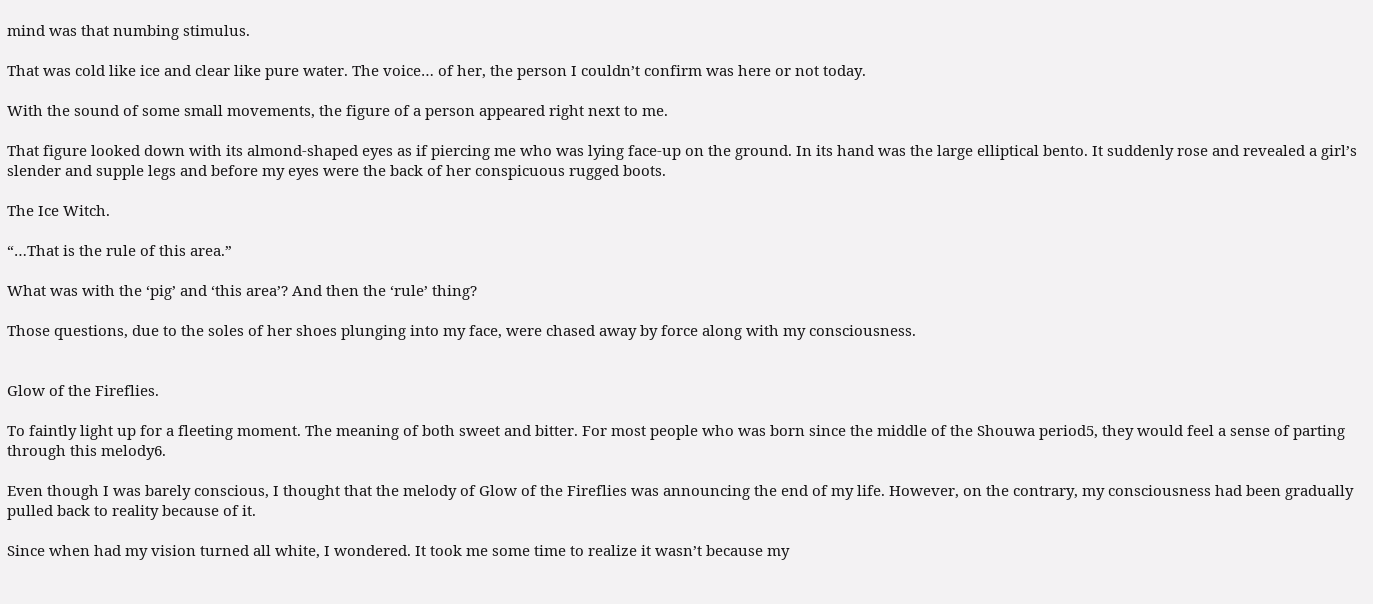mind was that numbing stimulus.

That was cold like ice and clear like pure water. The voice… of her, the person I couldn’t confirm was here or not today.

With the sound of some small movements, the figure of a person appeared right next to me.

That figure looked down with its almond-shaped eyes as if piercing me who was lying face-up on the ground. In its hand was the large elliptical bento. It suddenly rose and revealed a girl’s slender and supple legs and before my eyes were the back of her conspicuous rugged boots.

The Ice Witch.

“…That is the rule of this area.”

What was with the ‘pig’ and ‘this area’? And then the ‘rule’ thing?

Those questions, due to the soles of her shoes plunging into my face, were chased away by force along with my consciousness.


Glow of the Fireflies.

To faintly light up for a fleeting moment. The meaning of both sweet and bitter. For most people who was born since the middle of the Shouwa period5, they would feel a sense of parting through this melody6.

Even though I was barely conscious, I thought that the melody of Glow of the Fireflies was announcing the end of my life. However, on the contrary, my consciousness had been gradually pulled back to reality because of it.

Since when had my vision turned all white, I wondered. It took me some time to realize it wasn’t because my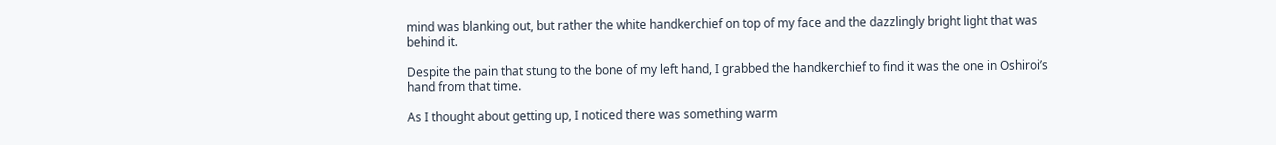mind was blanking out, but rather the white handkerchief on top of my face and the dazzlingly bright light that was behind it.

Despite the pain that stung to the bone of my left hand, I grabbed the handkerchief to find it was the one in Oshiroi’s hand from that time.

As I thought about getting up, I noticed there was something warm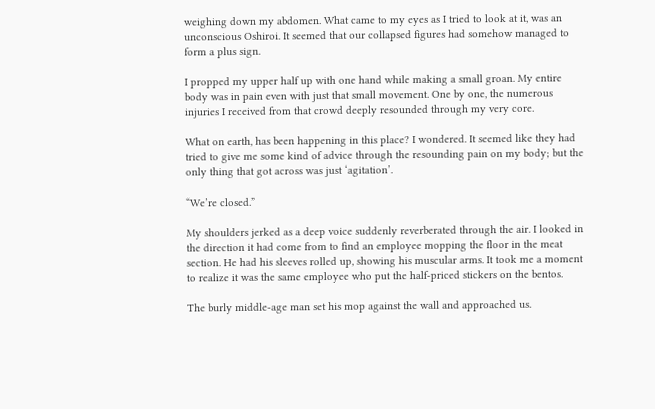weighing down my abdomen. What came to my eyes as I tried to look at it, was an unconscious Oshiroi. It seemed that our collapsed figures had somehow managed to form a plus sign.

I propped my upper half up with one hand while making a small groan. My entire body was in pain even with just that small movement. One by one, the numerous injuries I received from that crowd deeply resounded through my very core.

What on earth, has been happening in this place? I wondered. It seemed like they had tried to give me some kind of advice through the resounding pain on my body; but the only thing that got across was just ‘agitation’.

“We’re closed.”

My shoulders jerked as a deep voice suddenly reverberated through the air. I looked in the direction it had come from to find an employee mopping the floor in the meat section. He had his sleeves rolled up, showing his muscular arms. It took me a moment to realize it was the same employee who put the half-priced stickers on the bentos.

The burly middle-age man set his mop against the wall and approached us.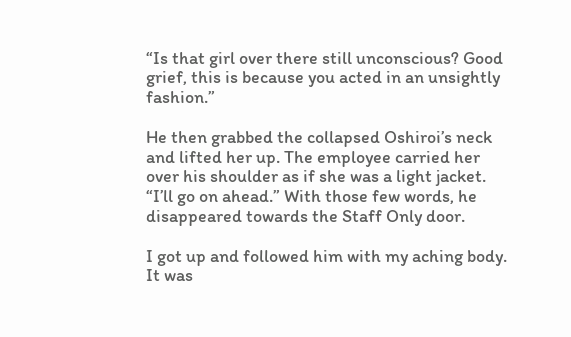“Is that girl over there still unconscious? Good grief, this is because you acted in an unsightly fashion.”

He then grabbed the collapsed Oshiroi’s neck and lifted her up. The employee carried her over his shoulder as if she was a light jacket. “I’ll go on ahead.” With those few words, he disappeared towards the Staff Only door.

I got up and followed him with my aching body. It was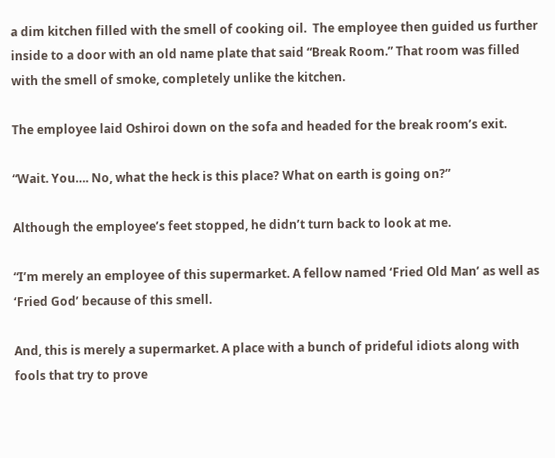a dim kitchen filled with the smell of cooking oil.  The employee then guided us further inside to a door with an old name plate that said “Break Room.” That room was filled with the smell of smoke, completely unlike the kitchen.

The employee laid Oshiroi down on the sofa and headed for the break room’s exit.

“Wait. You…. No, what the heck is this place? What on earth is going on?”

Although the employee’s feet stopped, he didn’t turn back to look at me.

“I’m merely an employee of this supermarket. A fellow named ‘Fried Old Man’ as well as ‘Fried God’ because of this smell.

And, this is merely a supermarket. A place with a bunch of prideful idiots along with fools that try to prove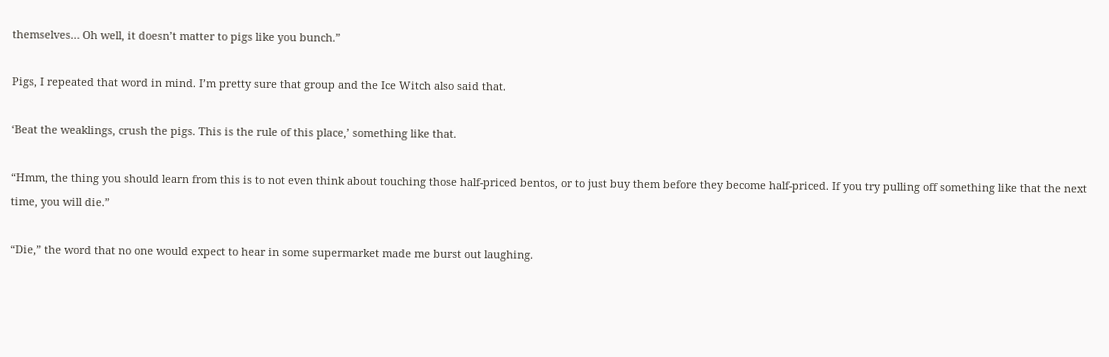themselves… Oh well, it doesn’t matter to pigs like you bunch.”

Pigs, I repeated that word in mind. I’m pretty sure that group and the Ice Witch also said that.

‘Beat the weaklings, crush the pigs. This is the rule of this place,’ something like that.

“Hmm, the thing you should learn from this is to not even think about touching those half-priced bentos, or to just buy them before they become half-priced. If you try pulling off something like that the next time, you will die.”

“Die,” the word that no one would expect to hear in some supermarket made me burst out laughing.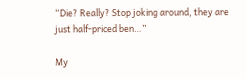“Die? Really? Stop joking around, they are just half-priced ben…”

My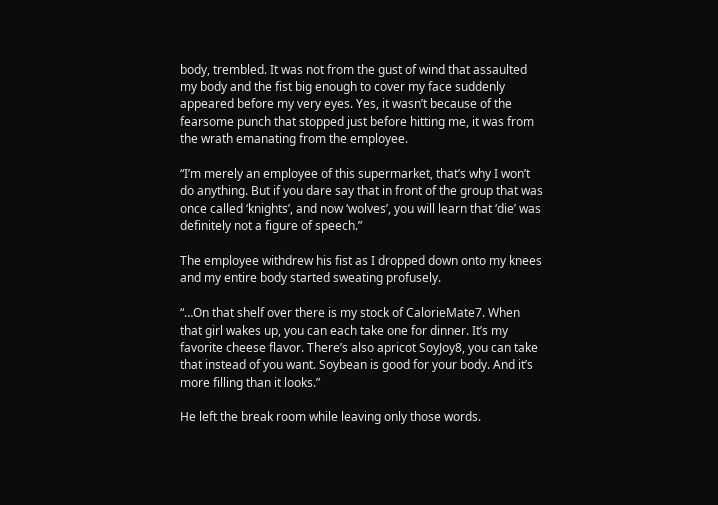body, trembled. It was not from the gust of wind that assaulted my body and the fist big enough to cover my face suddenly appeared before my very eyes. Yes, it wasn’t because of the fearsome punch that stopped just before hitting me, it was from the wrath emanating from the employee.

“I’m merely an employee of this supermarket, that’s why I won’t do anything. But if you dare say that in front of the group that was once called ‘knights’, and now ‘wolves’, you will learn that ‘die’ was definitely not a figure of speech.”

The employee withdrew his fist as I dropped down onto my knees and my entire body started sweating profusely.

“…On that shelf over there is my stock of CalorieMate7. When that girl wakes up, you can each take one for dinner. It’s my favorite cheese flavor. There’s also apricot SoyJoy8, you can take that instead of you want. Soybean is good for your body. And it’s more filling than it looks.”

He left the break room while leaving only those words.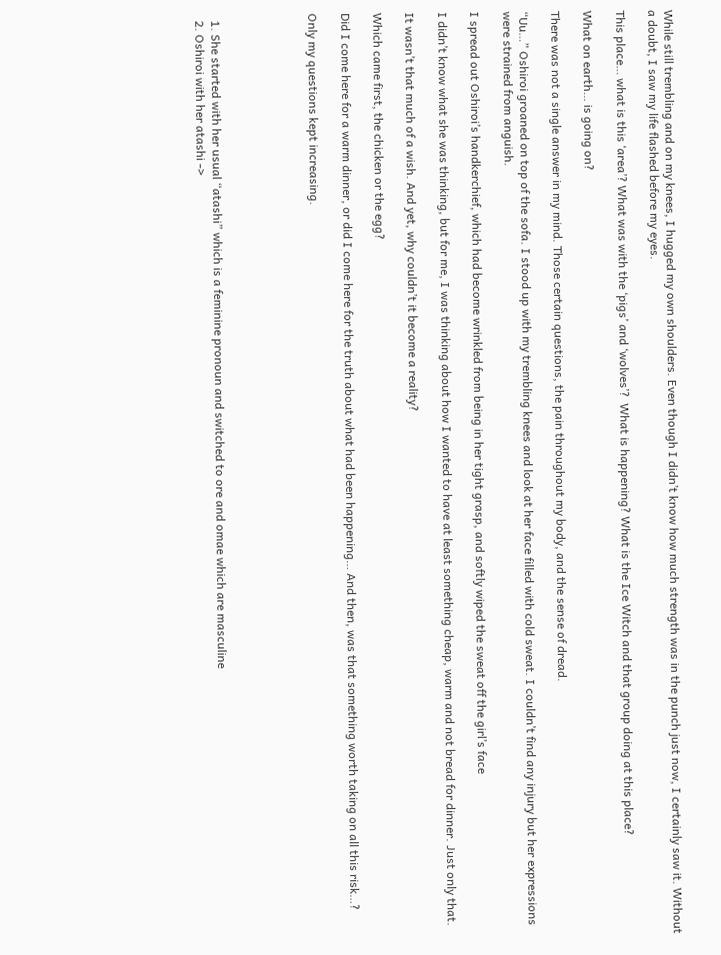While still trembling and on my knees, I hugged my own shoulders. Even though I didn’t know how much strength was in the punch just now, I certainly saw it. Without a doubt, I saw my life flashed before my eyes.

This place… what is this ‘area’? What was with the ‘pigs’ and ‘wolves’?  What is happening? What is the Ice Witch and that group doing at this place?

What on earth… is going on?

There was not a single answer in my mind. Those certain questions, the pain throughout my body, and the sense of dread.

“Uu…” Oshiroi groaned on top of the sofa. I stood up with my trembling knees and look at her face filled with cold sweat. I couldn’t find any injury but her expressions were strained from anguish.

I spread out Oshiroi’s handkerchief, which had become wrinkled from being in her tight grasp, and softly wiped the sweat off the girl’s face

I didn’t know what she was thinking, but for me, I was thinking about how I wanted to have at least something cheap, warm and not bread for dinner. Just only that.

It wasn’t that much of a wish. And yet, why couldn’t it become a reality?

Which came first, the chicken or the egg?

Did I come here for a warm dinner, or did I come here for the truth about what had been happening… And then, was that something worth taking on all this risk…?

Only my questions kept increasing.





  1. She started with her usual “atashi” which is a feminine pronoun and switched to ore and omae which are masculine
  2. Oshiroi with her atashi ->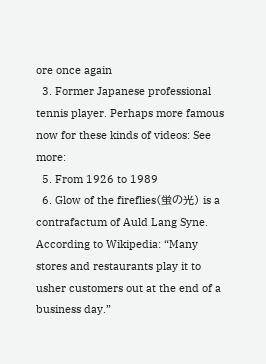ore once again
  3. Former Japanese professional tennis player. Perhaps more famous now for these kinds of videos: See more:
  5. From 1926 to 1989
  6. Glow of the fireflies(蛍の光) is a contrafactum of Auld Lang Syne. According to Wikipedia: “Many stores and restaurants play it to usher customers out at the end of a business day.”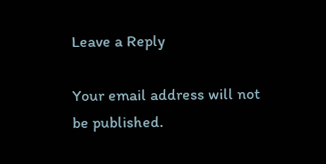Leave a Reply

Your email address will not be published.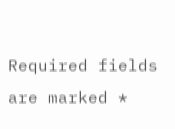Required fields are marked *